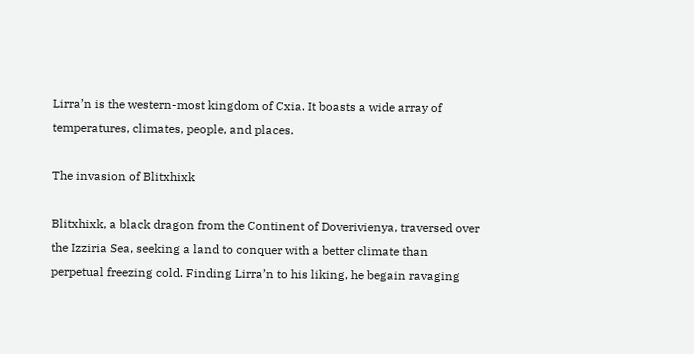Lirra’n is the western-most kingdom of Cxia. It boasts a wide array of temperatures, climates, people, and places.

The invasion of Blitxhixk

Blitxhixk, a black dragon from the Continent of Doverivienya, traversed over the Izziria Sea, seeking a land to conquer with a better climate than perpetual freezing cold. Finding Lirra’n to his liking, he begain ravaging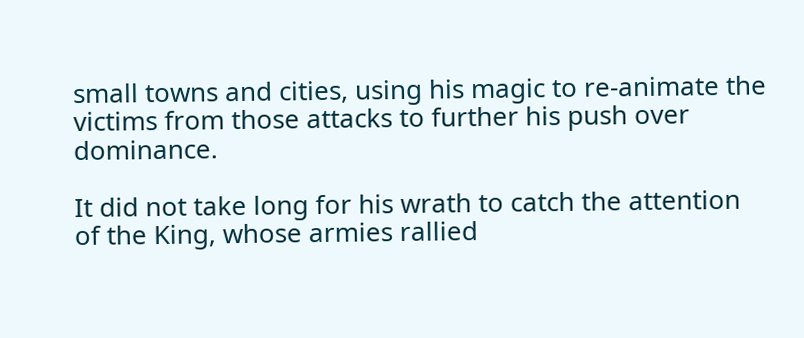small towns and cities, using his magic to re-animate the victims from those attacks to further his push over dominance.

It did not take long for his wrath to catch the attention of the King, whose armies rallied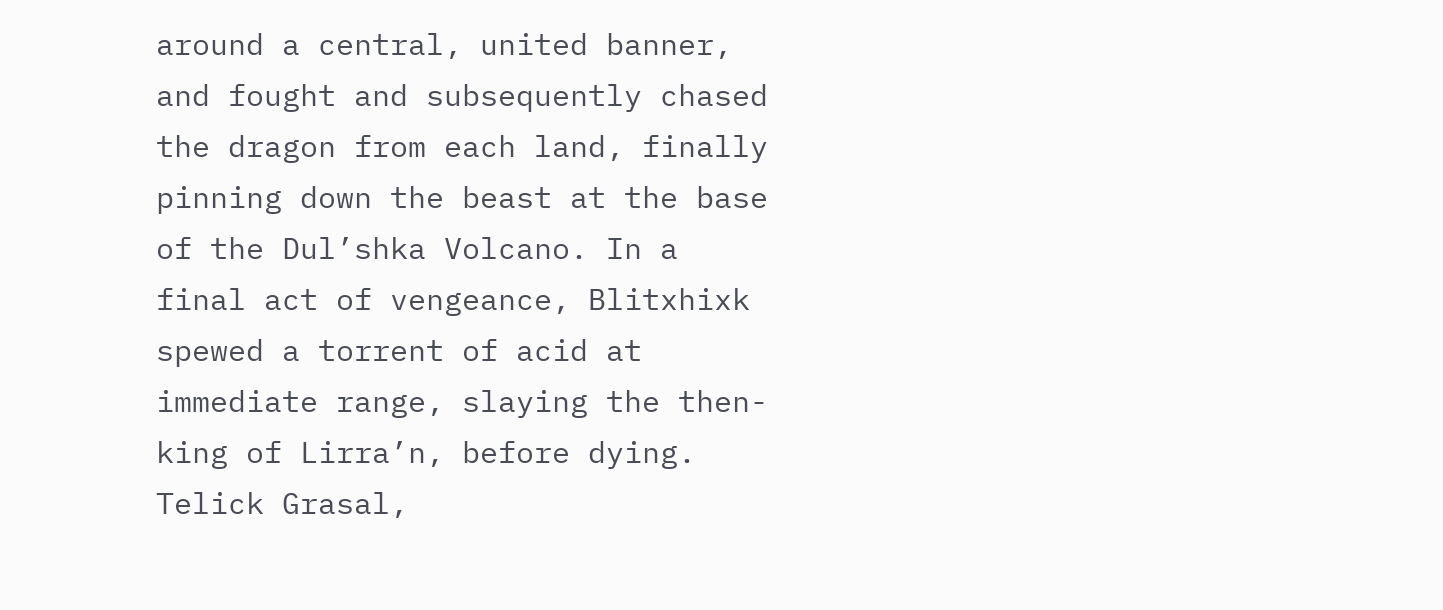around a central, united banner, and fought and subsequently chased the dragon from each land, finally pinning down the beast at the base of the Dul’shka Volcano. In a final act of vengeance, Blitxhixk spewed a torrent of acid at immediate range, slaying the then-king of Lirra’n, before dying. Telick Grasal,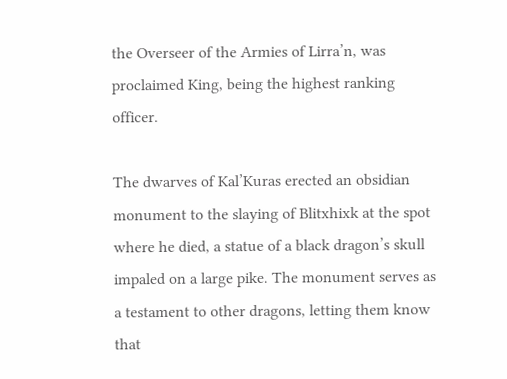the Overseer of the Armies of Lirra’n, was proclaimed King, being the highest ranking officer.

The dwarves of Kal’Kuras erected an obsidian monument to the slaying of Blitxhixk at the spot where he died, a statue of a black dragon’s skull impaled on a large pike. The monument serves as a testament to other dragons, letting them know that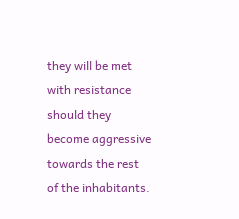they will be met with resistance should they become aggressive towards the rest of the inhabitants.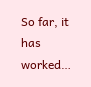So far, it has worked…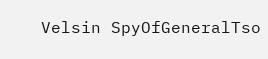Velsin SpyOfGeneralTso